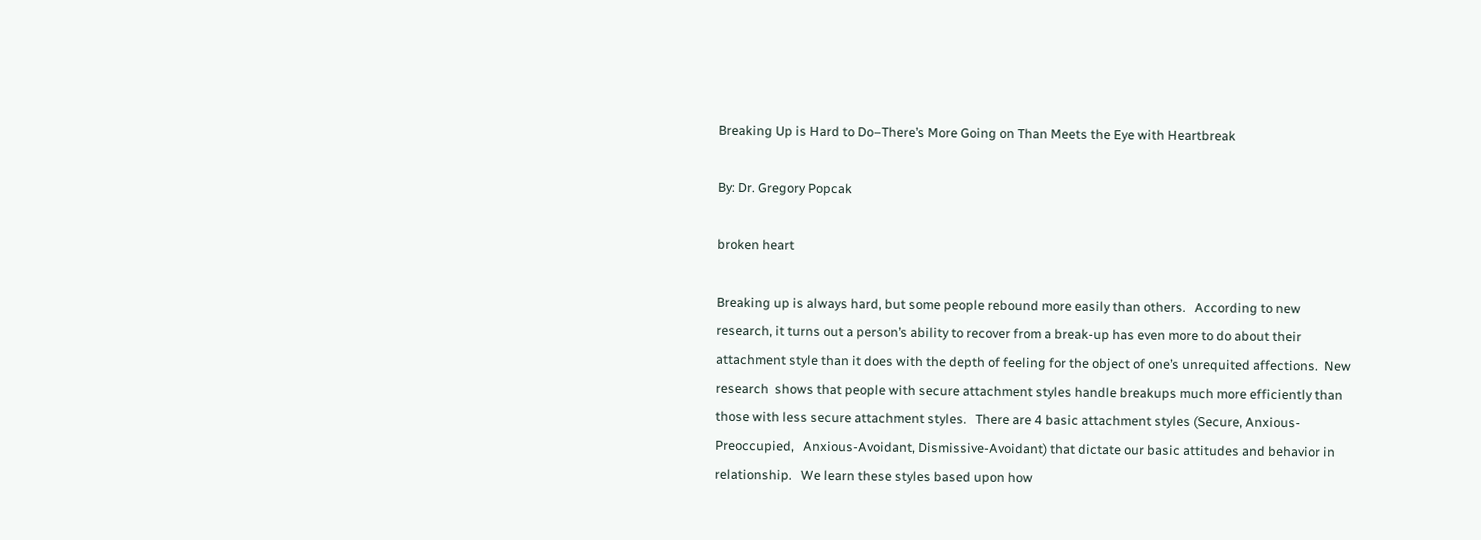Breaking Up is Hard to Do–There’s More Going on Than Meets the Eye with Heartbreak

By: Dr. Gregory Popcak

broken heart

Breaking up is always hard, but some people rebound more easily than others.   According to new research, it turns out a person’s ability to recover from a break-up has even more to do about their attachment style than it does with the depth of feeling for the object of one’s unrequited affections.  New research  shows that people with secure attachment styles handle breakups much more efficiently than those with less secure attachment styles.   There are 4 basic attachment styles (Secure, Anxious-Preoccupied,   Anxious-Avoidant, Dismissive-Avoidant) that dictate our basic attitudes and behavior in relationship.   We learn these styles based upon how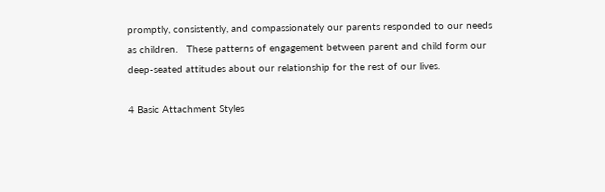promptly, consistently, and compassionately our parents responded to our needs as children.   These patterns of engagement between parent and child form our deep-seated attitudes about our relationship for the rest of our lives.

4 Basic Attachment Styles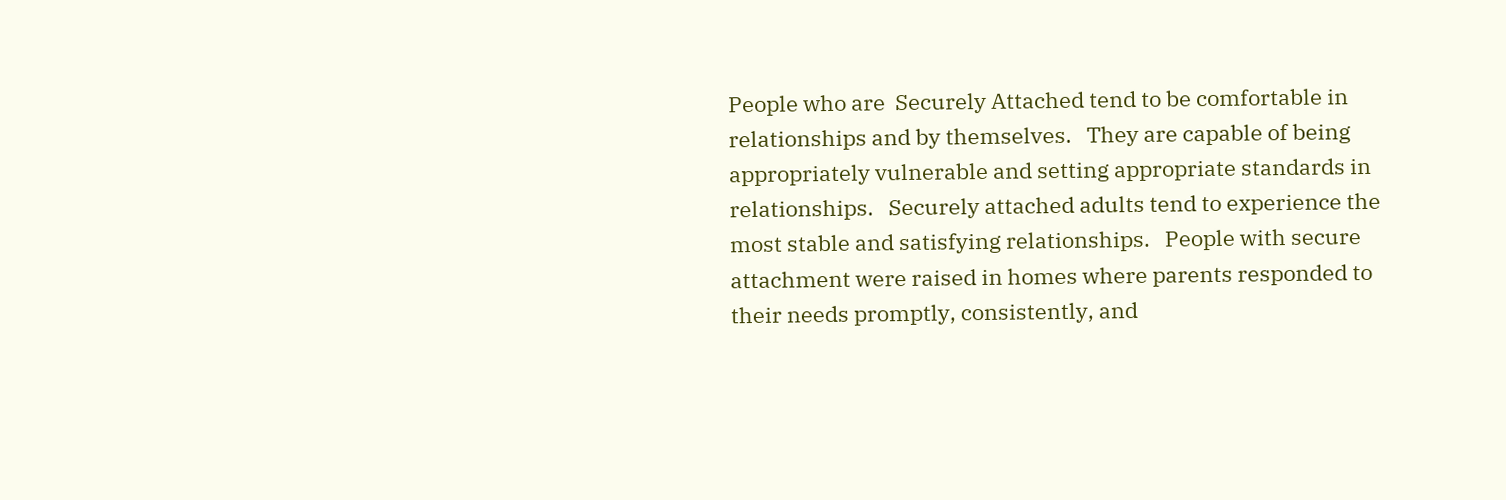People who are  Securely Attached tend to be comfortable in relationships and by themselves.   They are capable of being  appropriately vulnerable and setting appropriate standards in relationships.   Securely attached adults tend to experience the most stable and satisfying relationships.   People with secure attachment were raised in homes where parents responded to their needs promptly, consistently, and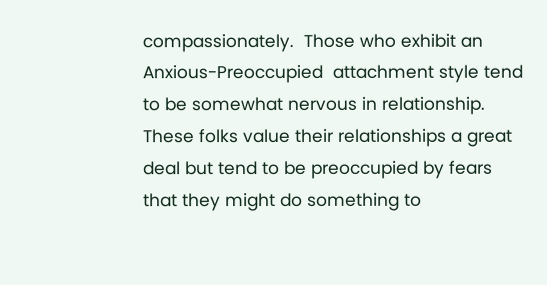compassionately.  Those who exhibit an  Anxious-Preoccupied  attachment style tend to be somewhat nervous in relationship.   These folks value their relationships a great deal but tend to be preoccupied by fears that they might do something to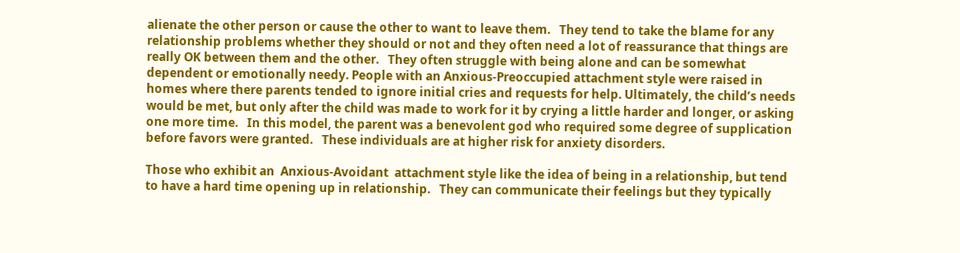alienate the other person or cause the other to want to leave them.   They tend to take the blame for any relationship problems whether they should or not and they often need a lot of reassurance that things are really OK between them and the other.   They often struggle with being alone and can be somewhat dependent or emotionally needy. People with an Anxious-Preoccupied attachment style were raised in homes where there parents tended to ignore initial cries and requests for help. Ultimately, the child’s needs would be met, but only after the child was made to work for it by crying a little harder and longer, or asking one more time.   In this model, the parent was a benevolent god who required some degree of supplication before favors were granted.   These individuals are at higher risk for anxiety disorders.

Those who exhibit an  Anxious-Avoidant  attachment style like the idea of being in a relationship, but tend to have a hard time opening up in relationship.   They can communicate their feelings but they typically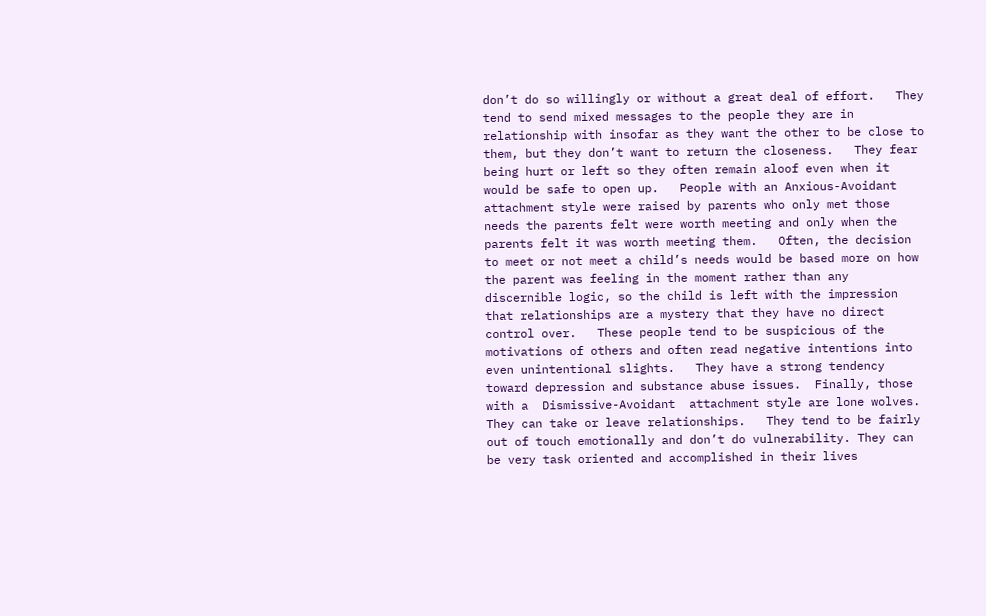don’t do so willingly or without a great deal of effort.   They tend to send mixed messages to the people they are in relationship with insofar as they want the other to be close to them, but they don’t want to return the closeness.   They fear being hurt or left so they often remain aloof even when it would be safe to open up.   People with an Anxious-Avoidant attachment style were raised by parents who only met those needs the parents felt were worth meeting and only when the parents felt it was worth meeting them.   Often, the decision to meet or not meet a child’s needs would be based more on how the parent was feeling in the moment rather than any discernible logic, so the child is left with the impression that relationships are a mystery that they have no direct control over.   These people tend to be suspicious of the motivations of others and often read negative intentions into even unintentional slights.   They have a strong tendency toward depression and substance abuse issues.  Finally, those with a  Dismissive-Avoidant  attachment style are lone wolves.   They can take or leave relationships.   They tend to be fairly out of touch emotionally and don’t do vulnerability. They can be very task oriented and accomplished in their lives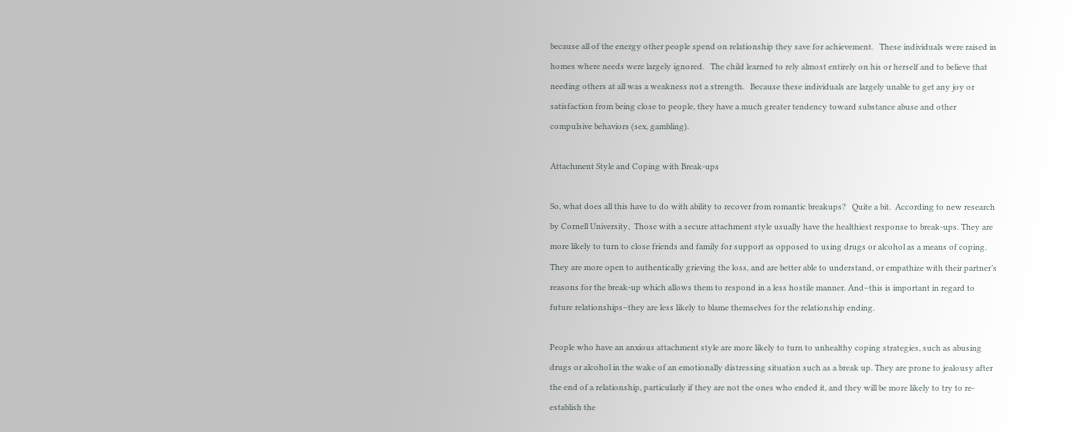because all of the energy other people spend on relationship they save for achievement.   These individuals were raised in homes where needs were largely ignored.   The child learned to rely almost entirely on his or herself and to believe that needing others at all was a weakness not a strength.   Because these individuals are largely unable to get any joy or satisfaction from being close to people, they have a much greater tendency toward substance abuse and other compulsive behaviors (sex, gambling).

Attachment Style and Coping with Break-ups

So, what does all this have to do with ability to recover from romantic breakups?   Quite a bit.  According to new research by Cornell University,  Those with a secure attachment style usually have the healthiest response to break-ups. They are more likely to turn to close friends and family for support as opposed to using drugs or alcohol as a means of coping. They are more open to authentically grieving the loss, and are better able to understand, or empathize with their partner’s reasons for the break-up which allows them to respond in a less hostile manner. And–this is important in regard to future relationships–they are less likely to blame themselves for the relationship ending.

People who have an anxious attachment style are more likely to turn to unhealthy coping strategies, such as abusing drugs or alcohol in the wake of an emotionally distressing situation such as a break up. They are prone to jealousy after the end of a relationship, particularly if they are not the ones who ended it, and they will be more likely to try to re-establish the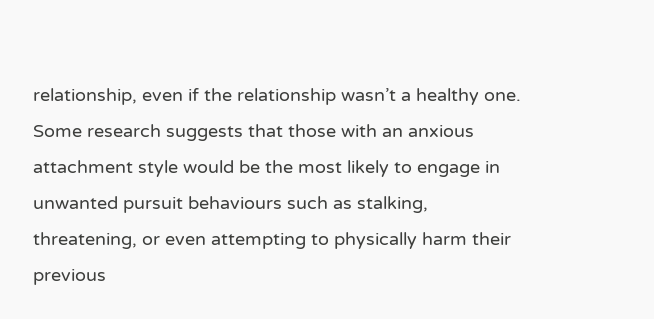relationship, even if the relationship wasn’t a healthy one. Some research suggests that those with an anxious attachment style would be the most likely to engage in unwanted pursuit behaviours such as stalking, threatening, or even attempting to physically harm their previous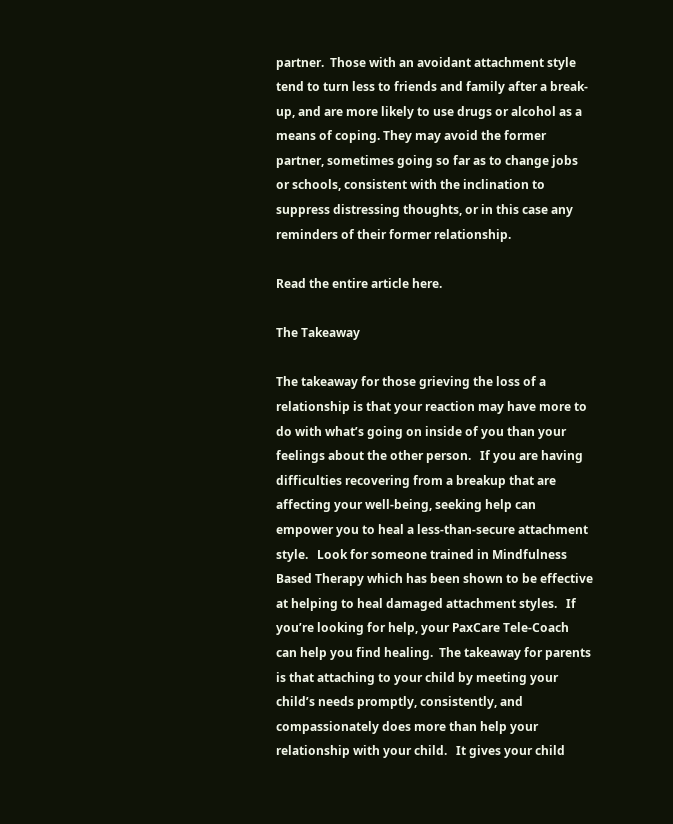partner.  Those with an avoidant attachment style tend to turn less to friends and family after a break-up, and are more likely to use drugs or alcohol as a means of coping. They may avoid the former partner, sometimes going so far as to change jobs or schools, consistent with the inclination to suppress distressing thoughts, or in this case any reminders of their former relationship.

Read the entire article here.

The Takeaway

The takeaway for those grieving the loss of a relationship is that your reaction may have more to do with what’s going on inside of you than your feelings about the other person.   If you are having difficulties recovering from a breakup that are affecting your well-being, seeking help can empower you to heal a less-than-secure attachment style.   Look for someone trained in Mindfulness Based Therapy which has been shown to be effective at helping to heal damaged attachment styles.   If you’re looking for help, your PaxCare Tele-Coach  can help you find healing.  The takeaway for parents is that attaching to your child by meeting your child’s needs promptly, consistently, and compassionately does more than help your relationship with your child.   It gives your child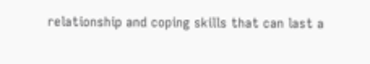relationship and coping skills that can last a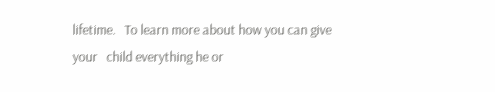lifetime.   To learn more about how you can give your   child everything he or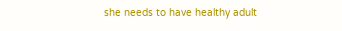she needs to have healthy adult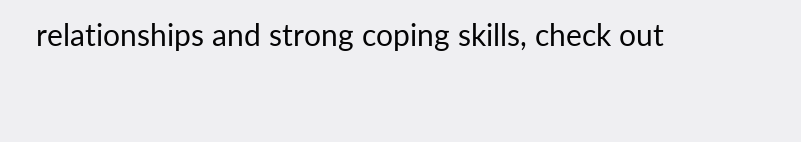relationships and strong coping skills, check out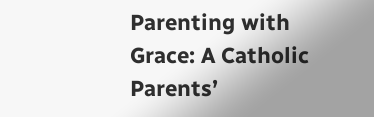Parenting with Grace: A Catholic Parents’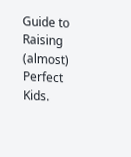Guide to Raising (almost) Perfect Kids.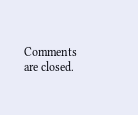Comments are closed.